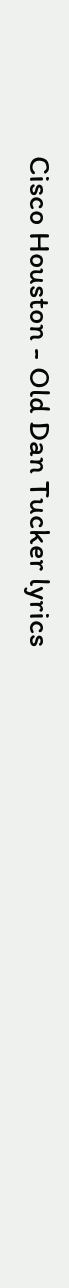Cisco Houston - Old Dan Tucker lyrics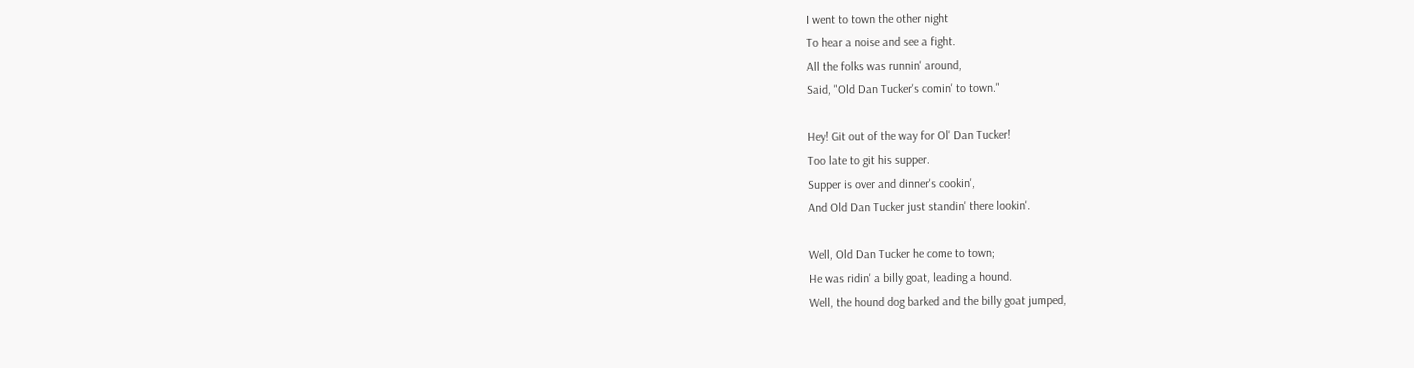I went to town the other night
To hear a noise and see a fight.
All the folks was runnin' around,
Said, "Old Dan Tucker's comin' to town."

Hey! Git out of the way for Ol' Dan Tucker!
Too late to git his supper.
Supper is over and dinner's cookin',
And Old Dan Tucker just standin' there lookin'.

Well, Old Dan Tucker he come to town;
He was ridin' a billy goat, leading a hound.
Well, the hound dog barked and the billy goat jumped,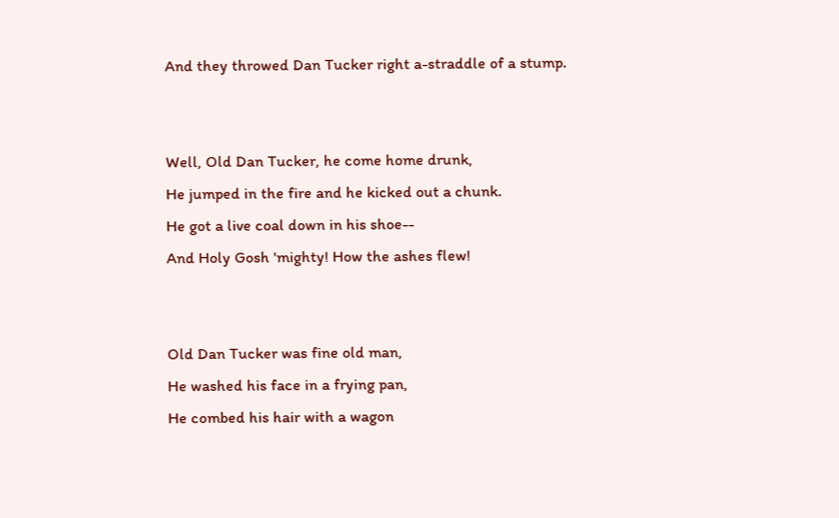And they throwed Dan Tucker right a-straddle of a stump.


Well, Old Dan Tucker, he come home drunk,
He jumped in the fire and he kicked out a chunk.
He got a live coal down in his shoe--
And Holy Gosh 'mighty! How the ashes flew!


Old Dan Tucker was fine old man,
He washed his face in a frying pan,
He combed his hair with a wagon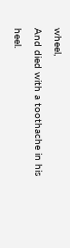wheel,
And died with a toothache in his heel.